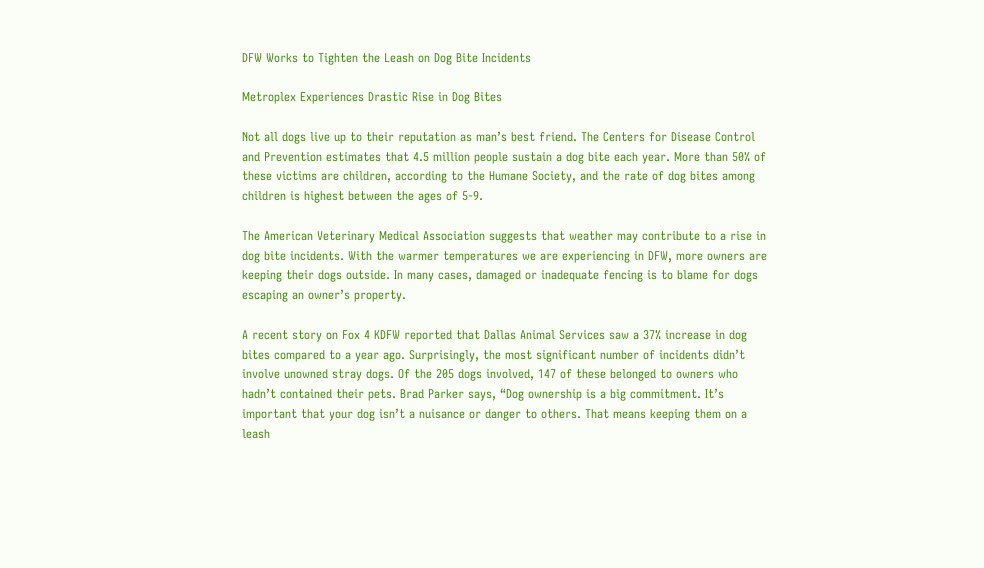DFW Works to Tighten the Leash on Dog Bite Incidents

Metroplex Experiences Drastic Rise in Dog Bites

Not all dogs live up to their reputation as man’s best friend. The Centers for Disease Control and Prevention estimates that 4.5 million people sustain a dog bite each year. More than 50% of these victims are children, according to the Humane Society, and the rate of dog bites among children is highest between the ages of 5-9.

The American Veterinary Medical Association suggests that weather may contribute to a rise in dog bite incidents. With the warmer temperatures we are experiencing in DFW, more owners are keeping their dogs outside. In many cases, damaged or inadequate fencing is to blame for dogs escaping an owner’s property.

A recent story on Fox 4 KDFW reported that Dallas Animal Services saw a 37% increase in dog bites compared to a year ago. Surprisingly, the most significant number of incidents didn’t involve unowned stray dogs. Of the 205 dogs involved, 147 of these belonged to owners who hadn’t contained their pets. Brad Parker says, “Dog ownership is a big commitment. It’s important that your dog isn’t a nuisance or danger to others. That means keeping them on a leash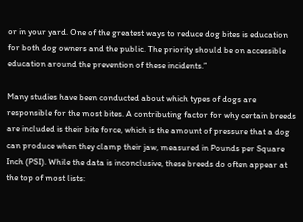or in your yard. One of the greatest ways to reduce dog bites is education for both dog owners and the public. The priority should be on accessible education around the prevention of these incidents.”

Many studies have been conducted about which types of dogs are responsible for the most bites. A contributing factor for why certain breeds are included is their bite force, which is the amount of pressure that a dog can produce when they clamp their jaw, measured in Pounds per Square Inch (PSI). While the data is inconclusive, these breeds do often appear at the top of most lists: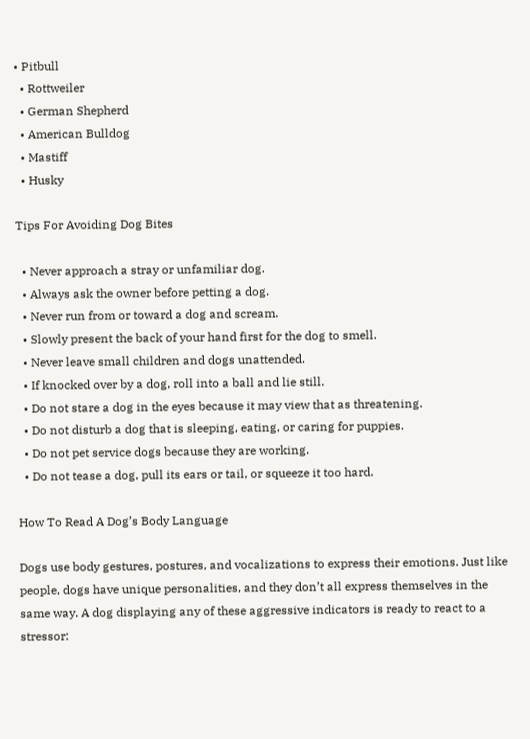• Pitbull
  • Rottweiler
  • German Shepherd
  • American Bulldog
  • Mastiff
  • Husky

Tips For Avoiding Dog Bites

  • Never approach a stray or unfamiliar dog.
  • Always ask the owner before petting a dog.
  • Never run from or toward a dog and scream.
  • Slowly present the back of your hand first for the dog to smell.
  • Never leave small children and dogs unattended.
  • If knocked over by a dog, roll into a ball and lie still.
  • Do not stare a dog in the eyes because it may view that as threatening.
  • Do not disturb a dog that is sleeping, eating, or caring for puppies.
  • Do not pet service dogs because they are working.
  • Do not tease a dog, pull its ears or tail, or squeeze it too hard.

How To Read A Dog’s Body Language

Dogs use body gestures, postures, and vocalizations to express their emotions. Just like people, dogs have unique personalities, and they don’t all express themselves in the same way. A dog displaying any of these aggressive indicators is ready to react to a stressor: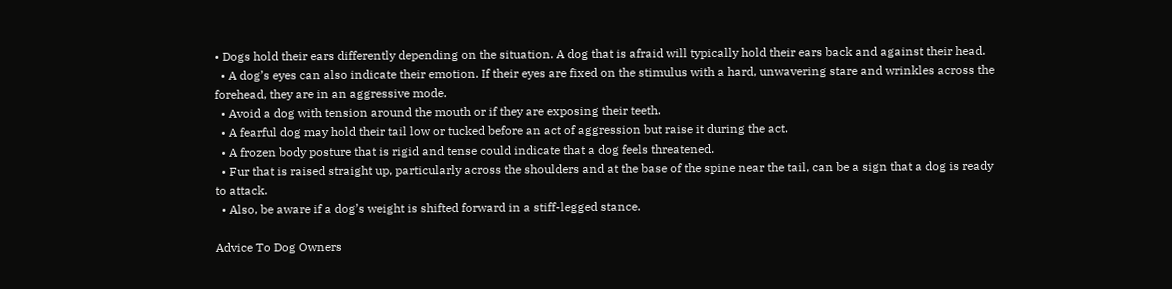• Dogs hold their ears differently depending on the situation. A dog that is afraid will typically hold their ears back and against their head.
  • A dog’s eyes can also indicate their emotion. If their eyes are fixed on the stimulus with a hard, unwavering stare and wrinkles across the forehead, they are in an aggressive mode.
  • Avoid a dog with tension around the mouth or if they are exposing their teeth.
  • A fearful dog may hold their tail low or tucked before an act of aggression but raise it during the act.
  • A frozen body posture that is rigid and tense could indicate that a dog feels threatened.
  • Fur that is raised straight up, particularly across the shoulders and at the base of the spine near the tail, can be a sign that a dog is ready to attack.
  • Also, be aware if a dog’s weight is shifted forward in a stiff-legged stance.

Advice To Dog Owners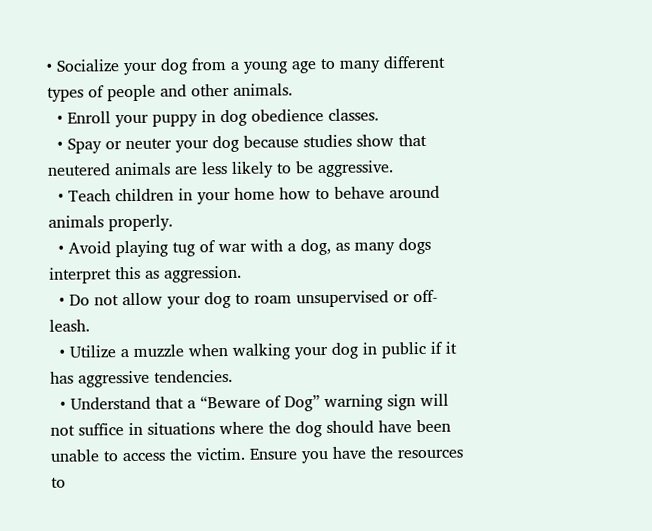• Socialize your dog from a young age to many different types of people and other animals.
  • Enroll your puppy in dog obedience classes.
  • Spay or neuter your dog because studies show that neutered animals are less likely to be aggressive.
  • Teach children in your home how to behave around animals properly.
  • Avoid playing tug of war with a dog, as many dogs interpret this as aggression.
  • Do not allow your dog to roam unsupervised or off-leash.
  • Utilize a muzzle when walking your dog in public if it has aggressive tendencies.
  • Understand that a “Beware of Dog” warning sign will not suffice in situations where the dog should have been unable to access the victim. Ensure you have the resources to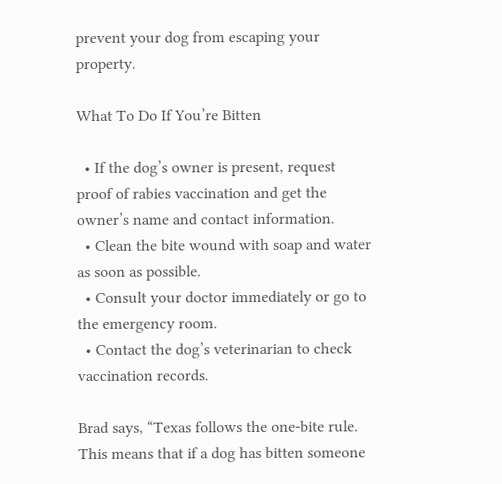prevent your dog from escaping your property.

What To Do If You’re Bitten

  • If the dog’s owner is present, request proof of rabies vaccination and get the owner’s name and contact information.
  • Clean the bite wound with soap and water as soon as possible.
  • Consult your doctor immediately or go to the emergency room.
  • Contact the dog’s veterinarian to check vaccination records.

Brad says, “Texas follows the one-bite rule. This means that if a dog has bitten someone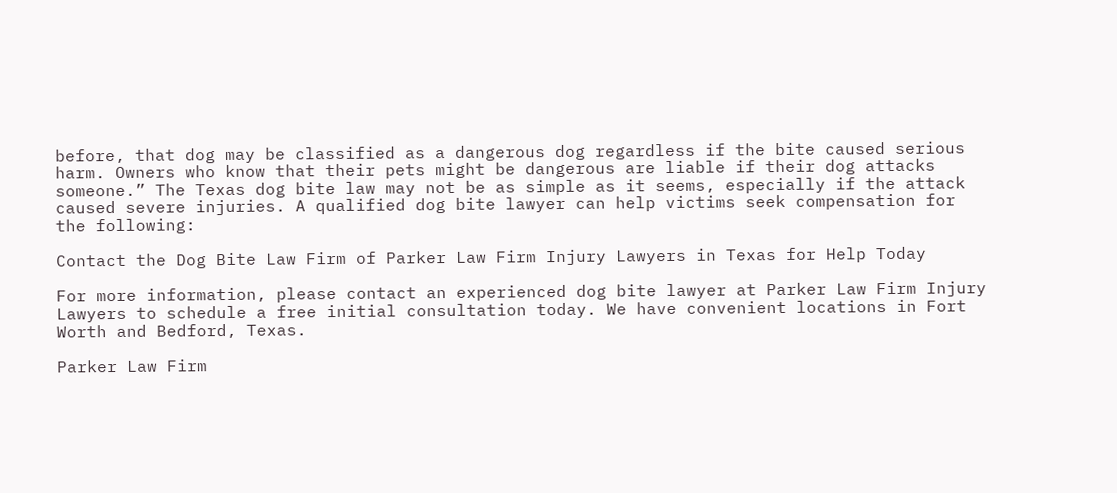before, that dog may be classified as a dangerous dog regardless if the bite caused serious harm. Owners who know that their pets might be dangerous are liable if their dog attacks someone.” The Texas dog bite law may not be as simple as it seems, especially if the attack caused severe injuries. A qualified dog bite lawyer can help victims seek compensation for the following:

Contact the Dog Bite Law Firm of Parker Law Firm Injury Lawyers in Texas for Help Today

For more information, please contact an experienced dog bite lawyer at Parker Law Firm Injury Lawyers to schedule a free initial consultation today. We have convenient locations in Fort Worth and Bedford, Texas.

Parker Law Firm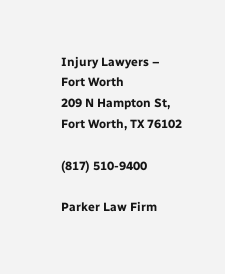Injury Lawyers – Fort Worth
209 N Hampton St,
Fort Worth, TX 76102

(817) 510-9400

Parker Law Firm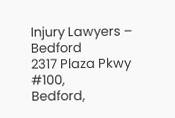Injury Lawyers – Bedford
2317 Plaza Pkwy #100,
Bedford,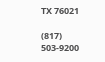TX 76021

(817) 503-9200